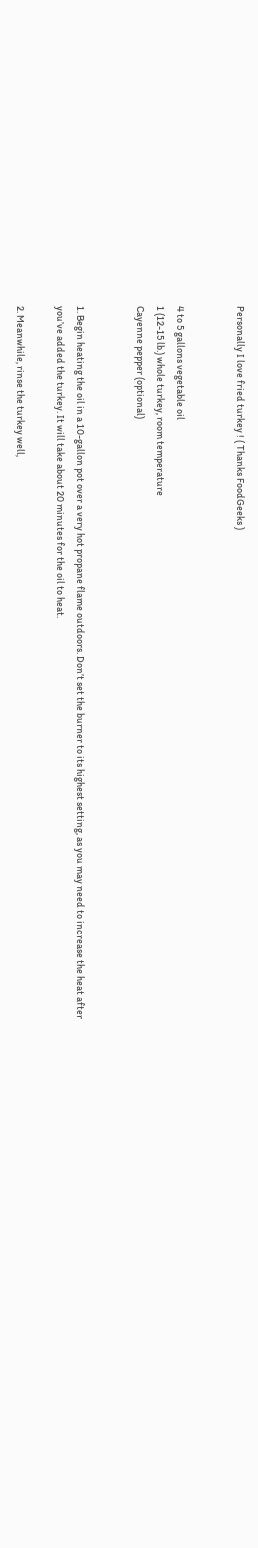Personally I love fried turkey ! ( Thanks FoodGeeks )


4 to 5 gallons vegetable oil
1 (12-15 lb.) whole turkey, room temperature
Cayenne pepper (optional)


1. Begin heating the oil in a 10-gallon pot over a very hot propane flame outdoors. Don’t set the burner to its highest setting, as you may need to increase the heat after you’ve added the turkey. It will take about 20 minutes for the oil to heat.

2. Meanwhile, rinse the turkey well,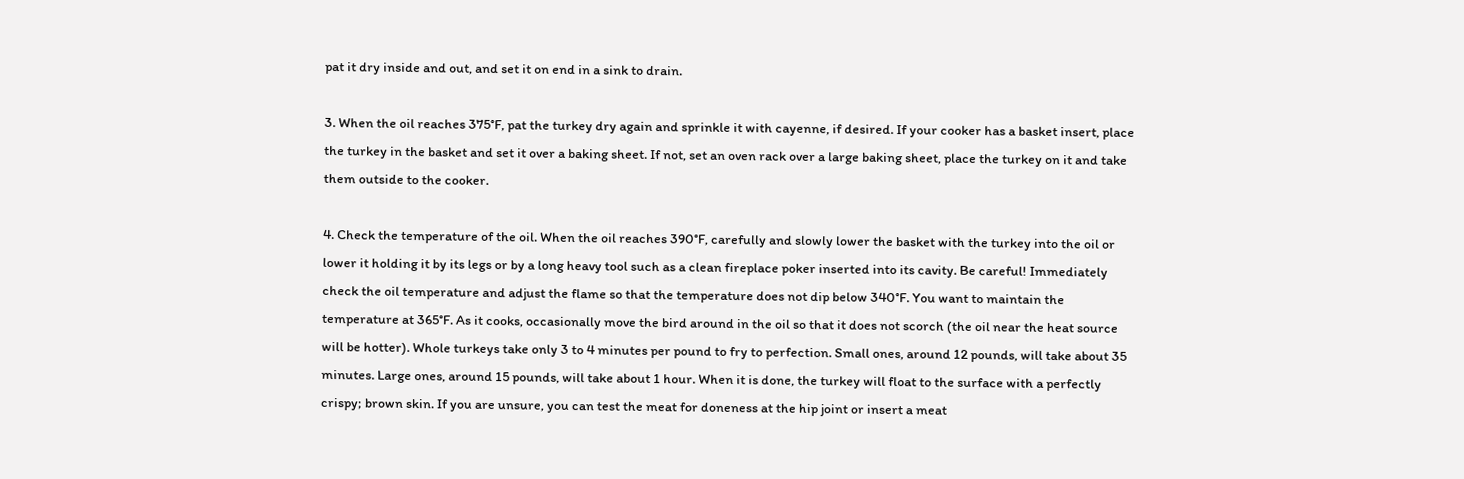pat it dry inside and out, and set it on end in a sink to drain.

3. When the oil reaches 375°F, pat the turkey dry again and sprinkle it with cayenne, if desired. If your cooker has a basket insert, place the turkey in the basket and set it over a baking sheet. If not, set an oven rack over a large baking sheet, place the turkey on it and take them outside to the cooker.

4. Check the temperature of the oil. When the oil reaches 390°F, carefully and slowly lower the basket with the turkey into the oil or lower it holding it by its legs or by a long heavy tool such as a clean fireplace poker inserted into its cavity. Be careful! Immediately check the oil temperature and adjust the flame so that the temperature does not dip below 340°F. You want to maintain the temperature at 365°F. As it cooks, occasionally move the bird around in the oil so that it does not scorch (the oil near the heat source will be hotter). Whole turkeys take only 3 to 4 minutes per pound to fry to perfection. Small ones, around 12 pounds, will take about 35 minutes. Large ones, around 15 pounds, will take about 1 hour. When it is done, the turkey will float to the surface with a perfectly crispy; brown skin. If you are unsure, you can test the meat for doneness at the hip joint or insert a meat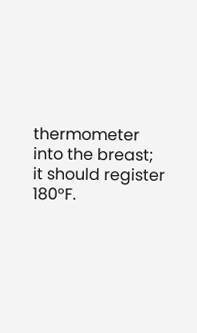thermometer into the breast; it should register 180°F.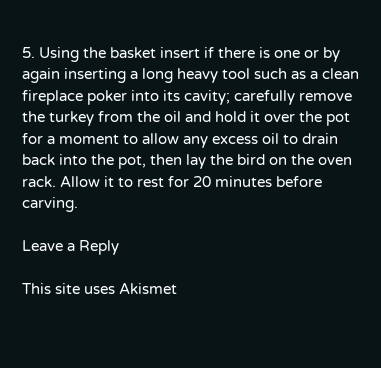5. Using the basket insert if there is one or by again inserting a long heavy tool such as a clean fireplace poker into its cavity; carefully remove the turkey from the oil and hold it over the pot for a moment to allow any excess oil to drain back into the pot, then lay the bird on the oven rack. Allow it to rest for 20 minutes before carving.

Leave a Reply

This site uses Akismet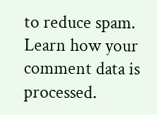to reduce spam. Learn how your comment data is processed.